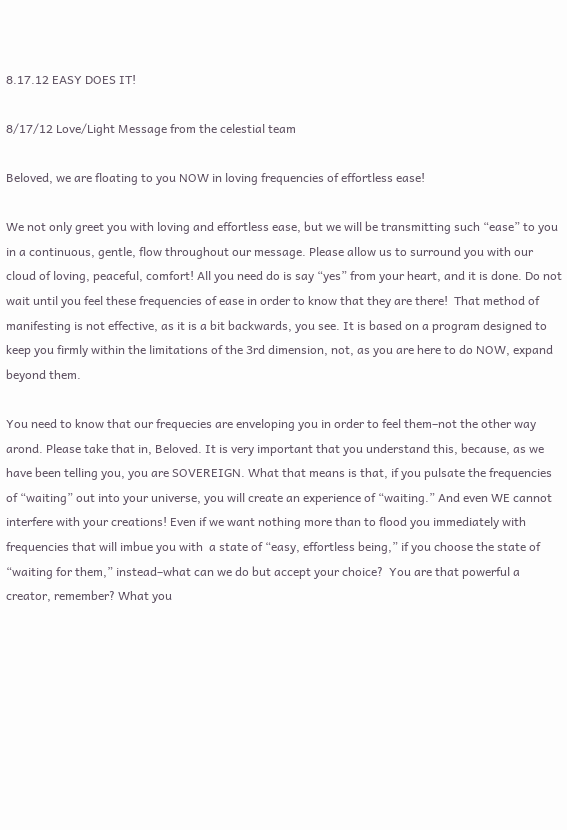8.17.12 EASY DOES IT!

8/17/12 Love/Light Message from the celestial team

Beloved, we are floating to you NOW in loving frequencies of effortless ease!

We not only greet you with loving and effortless ease, but we will be transmitting such “ease” to you in a continuous, gentle, flow throughout our message. Please allow us to surround you with our cloud of loving, peaceful, comfort! All you need do is say “yes” from your heart, and it is done. Do not wait until you feel these frequencies of ease in order to know that they are there!  That method of manifesting is not effective, as it is a bit backwards, you see. It is based on a program designed to keep you firmly within the limitations of the 3rd dimension, not, as you are here to do NOW, expand beyond them.

You need to know that our frequecies are enveloping you in order to feel them–not the other way arond. Please take that in, Beloved. It is very important that you understand this, because, as we have been telling you, you are SOVEREIGN. What that means is that, if you pulsate the frequencies of “waiting” out into your universe, you will create an experience of “waiting.” And even WE cannot interfere with your creations! Even if we want nothing more than to flood you immediately with frequencies that will imbue you with  a state of “easy, effortless being,” if you choose the state of “waiting for them,” instead–what can we do but accept your choice?  You are that powerful a creator, remember? What you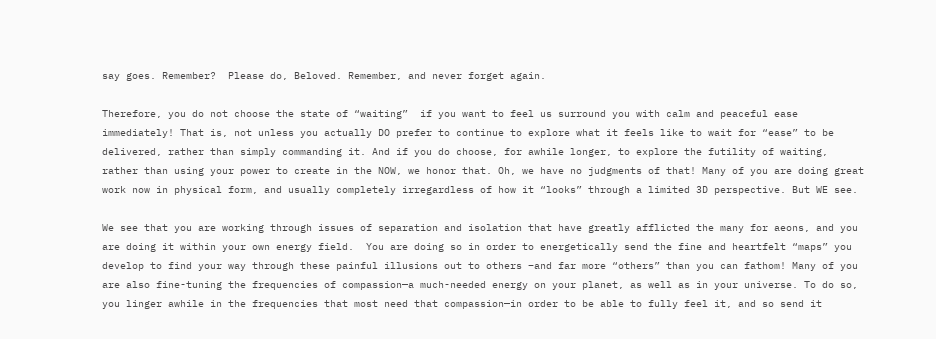say goes. Remember?  Please do, Beloved. Remember, and never forget again.

Therefore, you do not choose the state of “waiting”  if you want to feel us surround you with calm and peaceful ease immediately! That is, not unless you actually DO prefer to continue to explore what it feels like to wait for “ease” to be delivered, rather than simply commanding it. And if you do choose, for awhile longer, to explore the futility of waiting, rather than using your power to create in the NOW, we honor that. Oh, we have no judgments of that! Many of you are doing great work now in physical form, and usually completely irregardless of how it “looks” through a limited 3D perspective. But WE see.

We see that you are working through issues of separation and isolation that have greatly afflicted the many for aeons, and you are doing it within your own energy field.  You are doing so in order to energetically send the fine and heartfelt “maps” you develop to find your way through these painful illusions out to others –and far more “others” than you can fathom! Many of you are also fine-tuning the frequencies of compassion—a much-needed energy on your planet, as well as in your universe. To do so, you linger awhile in the frequencies that most need that compassion—in order to be able to fully feel it, and so send it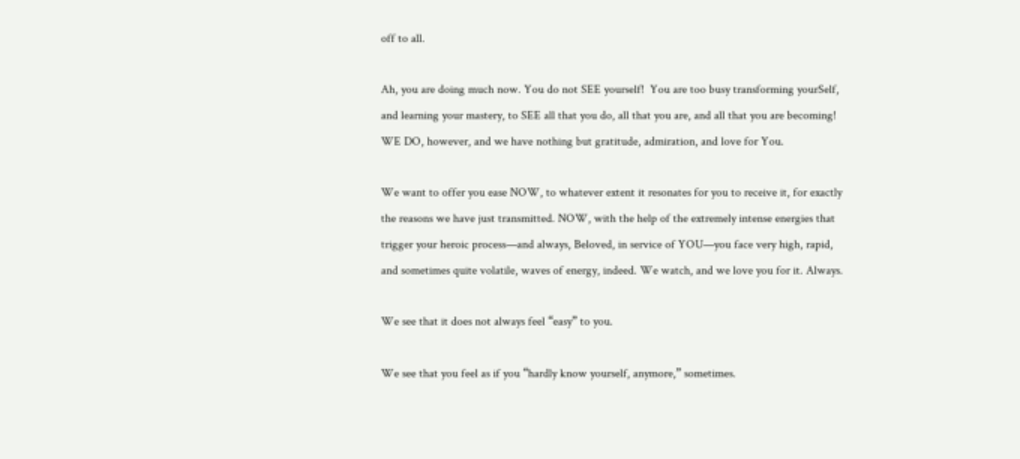off to all.

Ah, you are doing much now. You do not SEE yourself!  You are too busy transforming yourSelf, and learning your mastery, to SEE all that you do, all that you are, and all that you are becoming! WE DO, however, and we have nothing but gratitude, admiration, and love for You.

We want to offer you ease NOW, to whatever extent it resonates for you to receive it, for exactly the reasons we have just transmitted. NOW, with the help of the extremely intense energies that trigger your heroic process—and always, Beloved, in service of YOU—you face very high, rapid, and sometimes quite volatile, waves of energy, indeed. We watch, and we love you for it. Always.

We see that it does not always feel “easy” to you.

We see that you feel as if you “hardly know yourself, anymore,” sometimes.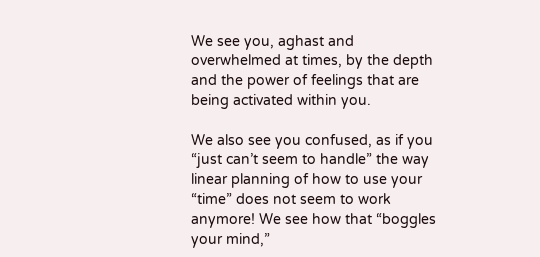We see you, aghast and overwhelmed at times, by the depth and the power of feelings that are being activated within you.

We also see you confused, as if you “just can’t seem to handle” the way linear planning of how to use your “time” does not seem to work anymore! We see how that “boggles your mind,”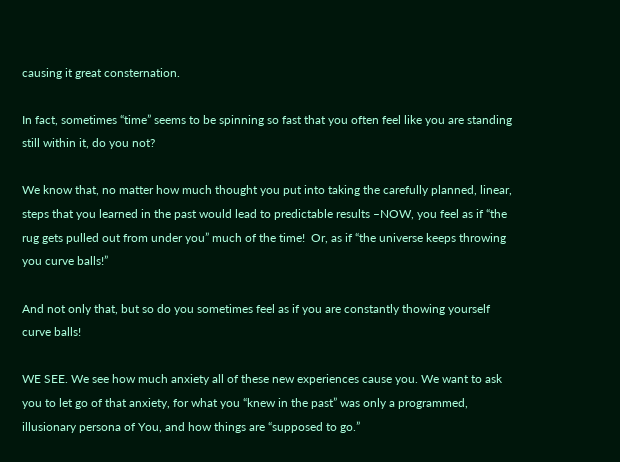causing it great consternation.

In fact, sometimes “time” seems to be spinning so fast that you often feel like you are standing still within it, do you not?

We know that, no matter how much thought you put into taking the carefully planned, linear, steps that you learned in the past would lead to predictable results –NOW, you feel as if “the rug gets pulled out from under you” much of the time!  Or, as if “the universe keeps throwing you curve balls!”

And not only that, but so do you sometimes feel as if you are constantly thowing yourself curve balls!

WE SEE. We see how much anxiety all of these new experiences cause you. We want to ask you to let go of that anxiety, for what you “knew in the past” was only a programmed, illusionary persona of You, and how things are “supposed to go.”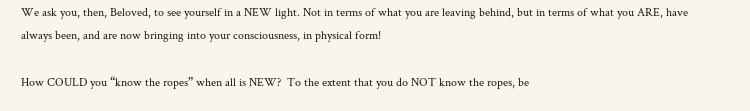We ask you, then, Beloved, to see yourself in a NEW light. Not in terms of what you are leaving behind, but in terms of what you ARE, have always been, and are now bringing into your consciousness, in physical form!

How COULD you “know the ropes” when all is NEW?  To the extent that you do NOT know the ropes, be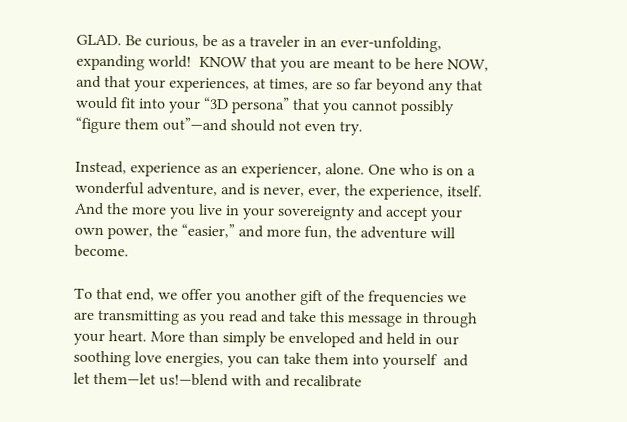GLAD. Be curious, be as a traveler in an ever-unfolding, expanding world!  KNOW that you are meant to be here NOW, and that your experiences, at times, are so far beyond any that would fit into your “3D persona” that you cannot possibly “figure them out”—and should not even try.

Instead, experience as an experiencer, alone. One who is on a wonderful adventure, and is never, ever, the experience, itself. And the more you live in your sovereignty and accept your own power, the “easier,” and more fun, the adventure will become.

To that end, we offer you another gift of the frequencies we are transmitting as you read and take this message in through your heart. More than simply be enveloped and held in our soothing love energies, you can take them into yourself  and let them—let us!—blend with and recalibrate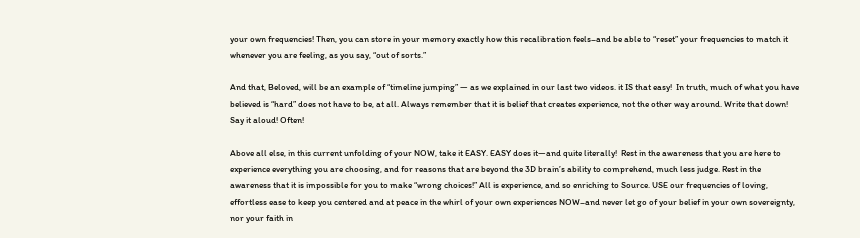your own frequencies! Then, you can store in your memory exactly how this recalibration feels–and be able to “reset” your frequencies to match it whenever you are feeling, as you say, “out of sorts.”

And that, Beloved, will be an example of “timeline jumping” — as we explained in our last two videos. it IS that easy!  In truth, much of what you have believed is “hard” does not have to be, at all. Always remember that it is belief that creates experience, not the other way around. Write that down! Say it aloud! Often!

Above all else, in this current unfolding of your NOW, take it EASY. EASY does it—and quite literally!  Rest in the awareness that you are here to experience everything you are choosing, and for reasons that are beyond the 3D brain’s ability to comprehend, much less judge. Rest in the awareness that it is impossible for you to make “wrong choices!” All is experience, and so enriching to Source. USE our frequencies of loving, effortless ease to keep you centered and at peace in the whirl of your own experiences NOW–and never let go of your belief in your own sovereignty, nor your faith in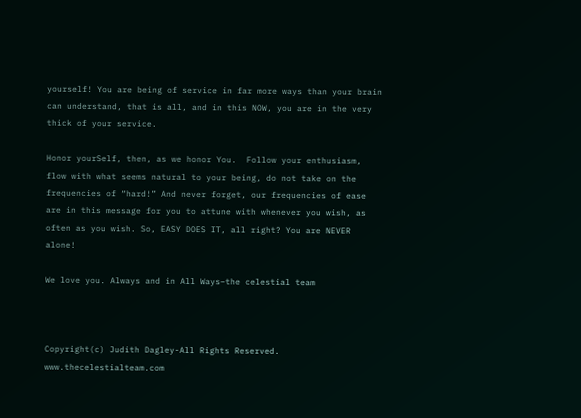yourself! You are being of service in far more ways than your brain can understand, that is all, and in this NOW, you are in the very thick of your service.

Honor yourSelf, then, as we honor You.  Follow your enthusiasm, flow with what seems natural to your being, do not take on the frequencies of “hard!” And never forget, our frequencies of ease are in this message for you to attune with whenever you wish, as often as you wish. So, EASY DOES IT, all right? You are NEVER alone!

We love you. Always and in All Ways–the celestial team



Copyright(c) Judith Dagley-All Rights Reserved.  www.thecelestialteam.com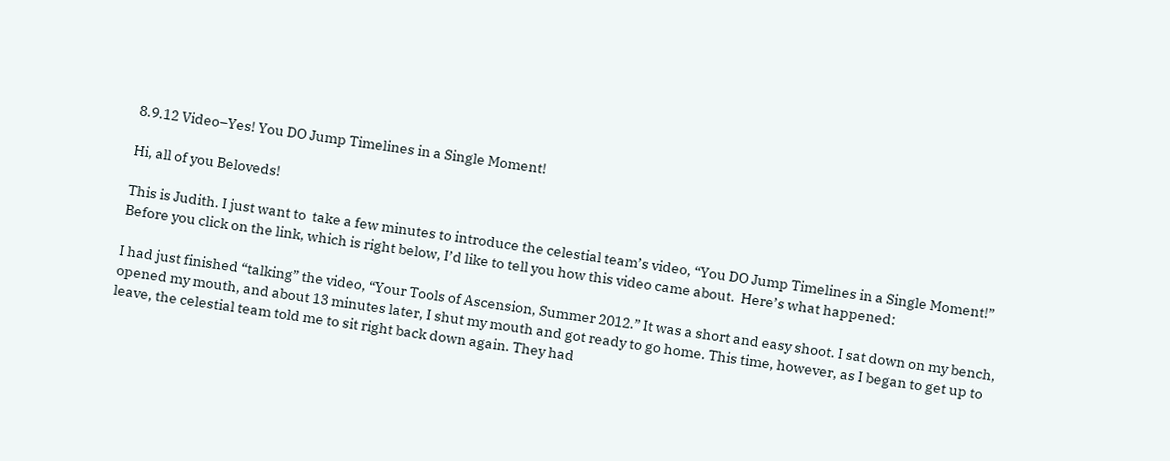8.9.12 Video–Yes! You DO Jump Timelines in a Single Moment!

Hi, all of you Beloveds!

This is Judith. I just want to  take a few minutes to introduce the celestial team’s video, “You DO Jump Timelines in a Single Moment!”  Before you click on the link, which is right below, I’d like to tell you how this video came about.  Here’s what happened:

I had just finished “talking” the video, “Your Tools of Ascension, Summer 2012.” It was a short and easy shoot. I sat down on my bench, opened my mouth, and about 13 minutes later, I shut my mouth and got ready to go home. This time, however, as I began to get up to leave, the celestial team told me to sit right back down again. They had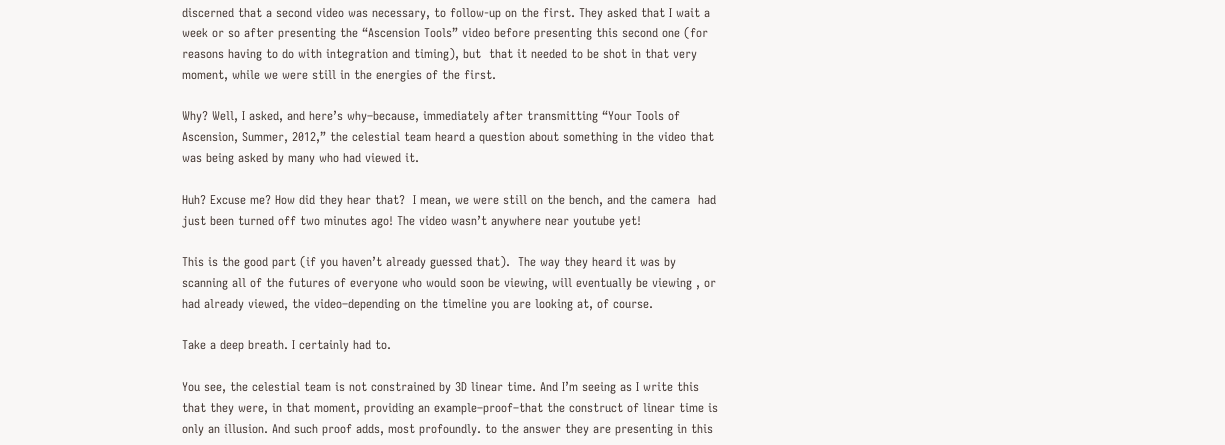discerned that a second video was necessary, to follow-up on the first. They asked that I wait a week or so after presenting the “Ascension Tools” video before presenting this second one (for reasons having to do with integration and timing), but  that it needed to be shot in that very moment, while we were still in the energies of the first.

Why? Well, I asked, and here’s why–because, immediately after transmitting “Your Tools of Ascension, Summer, 2012,” the celestial team heard a question about something in the video that was being asked by many who had viewed it.

Huh? Excuse me? How did they hear that?  I mean, we were still on the bench, and the camera  had just been turned off two minutes ago! The video wasn’t anywhere near youtube yet!

This is the good part (if you haven’t already guessed that).  The way they heard it was by scanning all of the futures of everyone who would soon be viewing, will eventually be viewing , or had already viewed, the video–depending on the timeline you are looking at, of course.

Take a deep breath. I certainly had to.

You see, the celestial team is not constrained by 3D linear time. And I’m seeing as I write this that they were, in that moment, providing an example–proof–that the construct of linear time is only an illusion. And such proof adds, most profoundly. to the answer they are presenting in this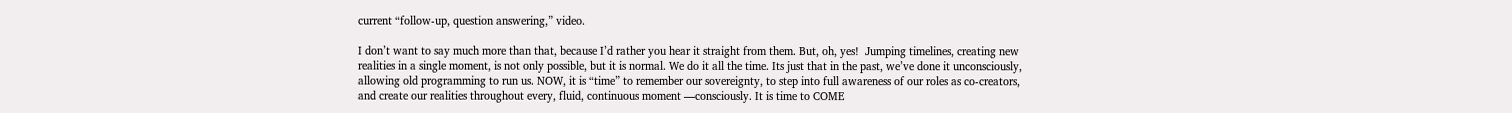current “follow-up, question answering,” video.

I don’t want to say much more than that, because I’d rather you hear it straight from them. But, oh, yes!  Jumping timelines, creating new realities in a single moment, is not only possible, but it is normal. We do it all the time. Its just that in the past, we’ve done it unconsciously, allowing old programming to run us. NOW, it is “time” to remember our sovereignty, to step into full awareness of our roles as co-creators, and create our realities throughout every, fluid, continuous moment —consciously. It is time to COME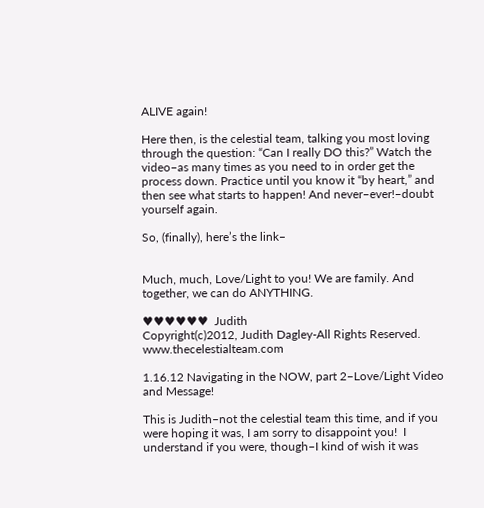ALIVE again!

Here then, is the celestial team, talking you most loving through the question: “Can I really DO this?” Watch the video–as many times as you need to in order get the process down. Practice until you know it “by heart,” and then see what starts to happen! And never–ever!–doubt yourself again.

So, (finally), here’s the link–


Much, much, Love/Light to you! We are family. And together, we can do ANYTHING.

♥♥♥♥♥♥  Judith
Copyright(c)2012, Judith Dagley-All Rights Reserved.   www.thecelestialteam.com

1.16.12 Navigating in the NOW, part 2–Love/Light Video and Message!

This is Judith–not the celestial team this time, and if you were hoping it was, I am sorry to disappoint you!  I understand if you were, though–I kind of wish it was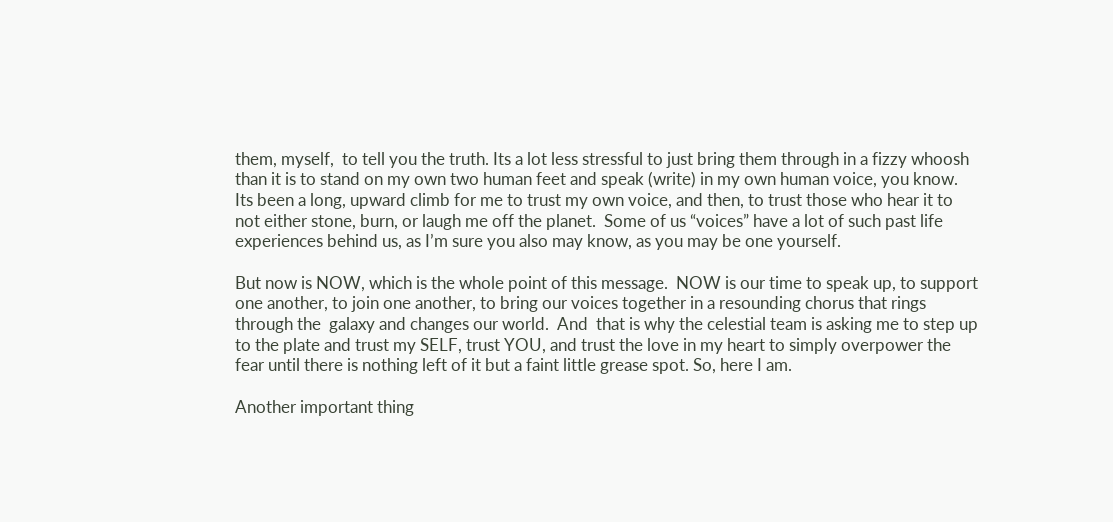them, myself,  to tell you the truth. Its a lot less stressful to just bring them through in a fizzy whoosh than it is to stand on my own two human feet and speak (write) in my own human voice, you know.  Its been a long, upward climb for me to trust my own voice, and then, to trust those who hear it to not either stone, burn, or laugh me off the planet.  Some of us “voices” have a lot of such past life experiences behind us, as I’m sure you also may know, as you may be one yourself.

But now is NOW, which is the whole point of this message.  NOW is our time to speak up, to support one another, to join one another, to bring our voices together in a resounding chorus that rings through the  galaxy and changes our world.  And  that is why the celestial team is asking me to step up to the plate and trust my SELF, trust YOU, and trust the love in my heart to simply overpower the fear until there is nothing left of it but a faint little grease spot. So, here I am.

Another important thing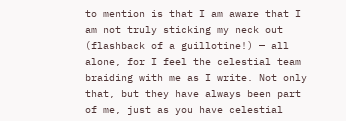to mention is that I am aware that I am not truly sticking my neck out (flashback of a guillotine!) — all alone, for I feel the celestial team braiding with me as I write. Not only that, but they have always been part of me, just as you have celestial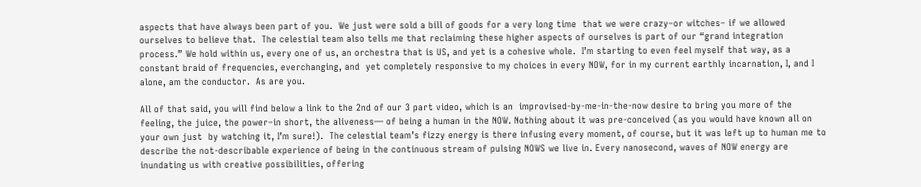aspects that have always been part of you.  We just were sold a bill of goods for a very long time  that we were crazy–or witches– if we allowed ourselves to believe that.  The celestial team also tells me that reclaiming these higher aspects of ourselves is part of our “grand integration process.” We hold within us, every one of us, an orchestra that is US, and yet is a cohesive whole.  I’m starting to even feel myself that way, as a constant braid of frequencies, everchanging, and  yet completely responsive to my choices in every NOW, for in my current earthly incarnation, I, and I alone, am the conductor.  As are you.

All of that said, you will find below a link to the 2nd of our 3 part video, which is an  improvised-by-me-in-the-now desire to bring you more of the feeling, the juice, the power–in short, the aliveness— of being a human in the NOW. Nothing about it was pre-conceived (as you would have known all on your own just  by watching it, I’m sure!).  The celestial team’s fizzy energy is there infusing every moment, of course, but it was left up to human me to describe the not-describable experience of being in the continuous stream of pulsing NOWS we live in. Every nanosecond, waves of NOW energy are inundating us with creative possibilities, offering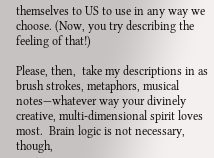themselves to US to use in any way we choose. (Now, you try describing the feeling of that!)

Please, then,  take my descriptions in as brush strokes, metaphors, musical notes—whatever way your divinely creative, multi-dimensional spirit loves most.  Brain logic is not necessary, though,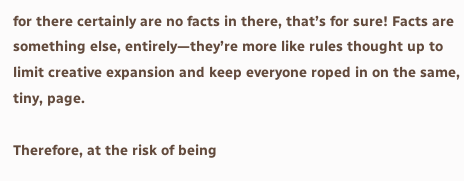for there certainly are no facts in there, that’s for sure! Facts are something else, entirely—they’re more like rules thought up to limit creative expansion and keep everyone roped in on the same, tiny, page.

Therefore, at the risk of being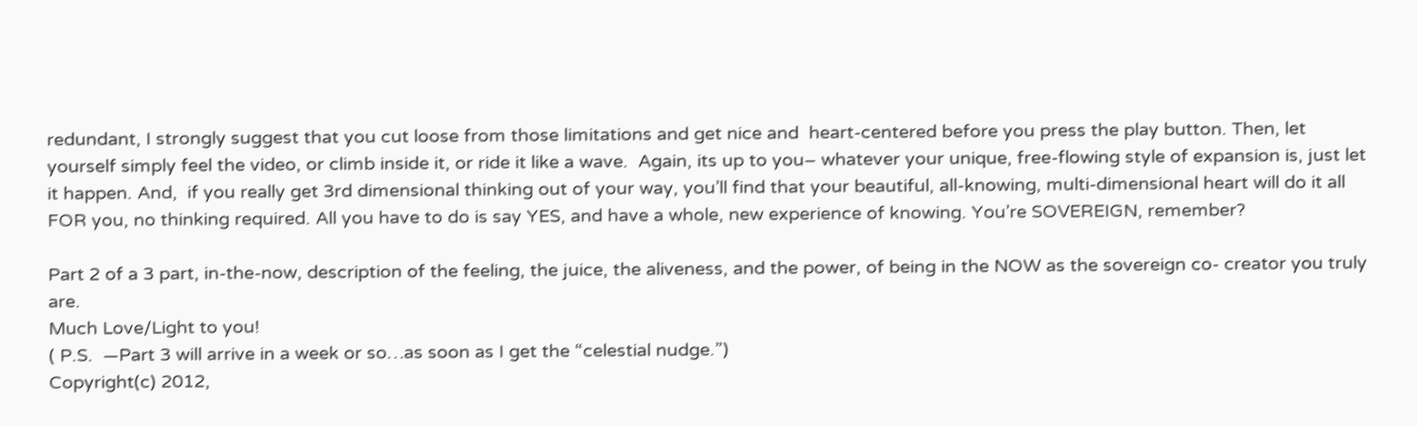redundant, I strongly suggest that you cut loose from those limitations and get nice and  heart-centered before you press the play button. Then, let yourself simply feel the video, or climb inside it, or ride it like a wave.  Again, its up to you– whatever your unique, free-flowing style of expansion is, just let it happen. And,  if you really get 3rd dimensional thinking out of your way, you’ll find that your beautiful, all-knowing, multi-dimensional heart will do it all FOR you, no thinking required. All you have to do is say YES, and have a whole, new experience of knowing. You’re SOVEREIGN, remember?

Part 2 of a 3 part, in-the-now, description of the feeling, the juice, the aliveness, and the power, of being in the NOW as the sovereign co- creator you truly are.
Much Love/Light to you!
( P.S.  —Part 3 will arrive in a week or so…as soon as I get the “celestial nudge.”)
Copyright(c) 2012,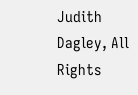Judith Dagley, All Rights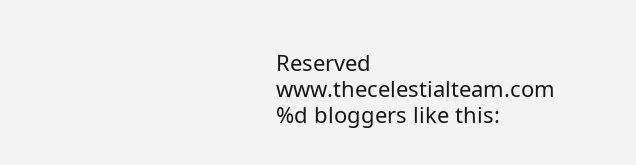Reserved www.thecelestialteam.com
%d bloggers like this: